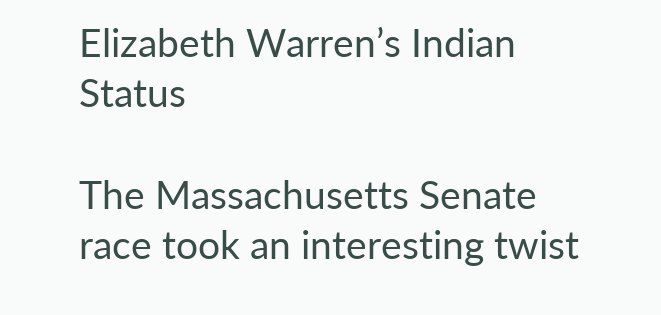Elizabeth Warren’s Indian Status

The Massachusetts Senate race took an interesting twist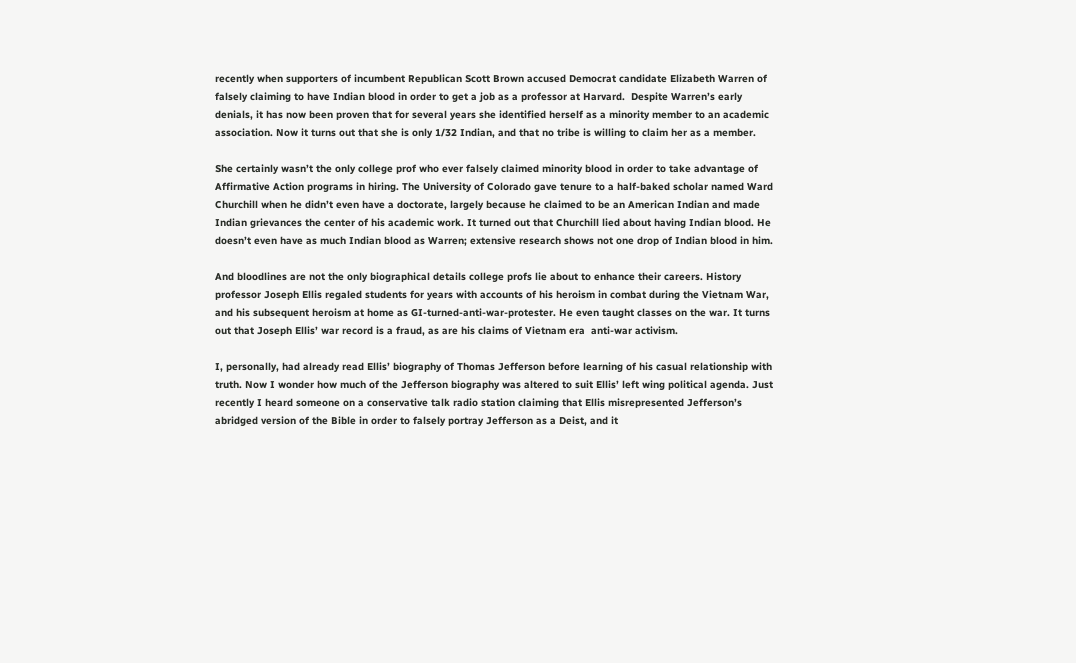recently when supporters of incumbent Republican Scott Brown accused Democrat candidate Elizabeth Warren of falsely claiming to have Indian blood in order to get a job as a professor at Harvard.  Despite Warren’s early denials, it has now been proven that for several years she identified herself as a minority member to an academic association. Now it turns out that she is only 1/32 Indian, and that no tribe is willing to claim her as a member.

She certainly wasn’t the only college prof who ever falsely claimed minority blood in order to take advantage of Affirmative Action programs in hiring. The University of Colorado gave tenure to a half-baked scholar named Ward Churchill when he didn’t even have a doctorate, largely because he claimed to be an American Indian and made Indian grievances the center of his academic work. It turned out that Churchill lied about having Indian blood. He doesn’t even have as much Indian blood as Warren; extensive research shows not one drop of Indian blood in him.

And bloodlines are not the only biographical details college profs lie about to enhance their careers. History professor Joseph Ellis regaled students for years with accounts of his heroism in combat during the Vietnam War, and his subsequent heroism at home as GI-turned-anti-war-protester. He even taught classes on the war. It turns out that Joseph Ellis’ war record is a fraud, as are his claims of Vietnam era  anti-war activism.

I, personally, had already read Ellis’ biography of Thomas Jefferson before learning of his casual relationship with truth. Now I wonder how much of the Jefferson biography was altered to suit Ellis’ left wing political agenda. Just recently I heard someone on a conservative talk radio station claiming that Ellis misrepresented Jefferson’s abridged version of the Bible in order to falsely portray Jefferson as a Deist, and it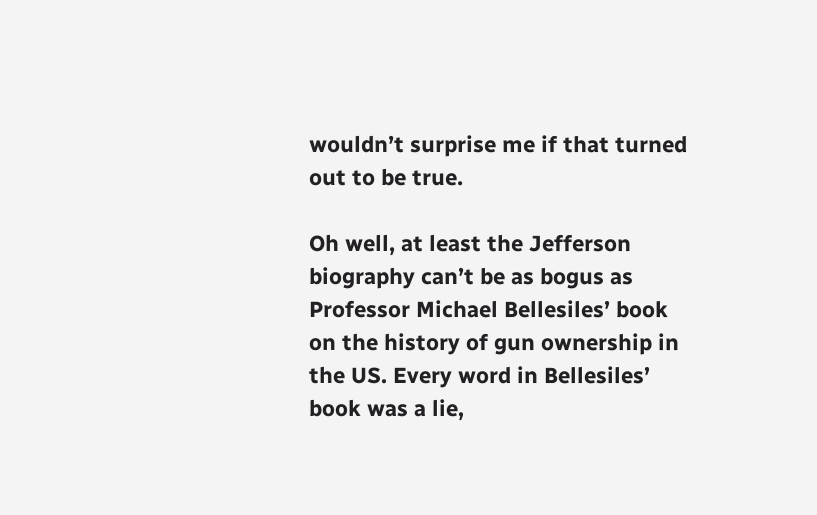wouldn’t surprise me if that turned out to be true.

Oh well, at least the Jefferson biography can’t be as bogus as Professor Michael Bellesiles’ book on the history of gun ownership in the US. Every word in Bellesiles’ book was a lie,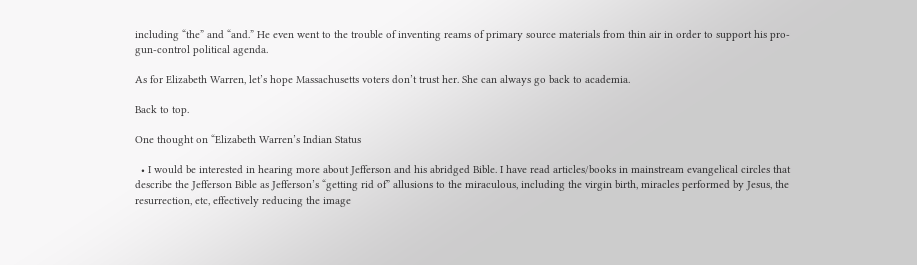including “the” and “and.” He even went to the trouble of inventing reams of primary source materials from thin air in order to support his pro-gun-control political agenda.

As for Elizabeth Warren, let’s hope Massachusetts voters don’t trust her. She can always go back to academia.

Back to top.

One thought on “Elizabeth Warren’s Indian Status

  • I would be interested in hearing more about Jefferson and his abridged Bible. I have read articles/books in mainstream evangelical circles that describe the Jefferson Bible as Jefferson’s “getting rid of” allusions to the miraculous, including the virgin birth, miracles performed by Jesus, the resurrection, etc, effectively reducing the image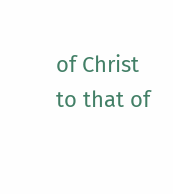of Christ to that of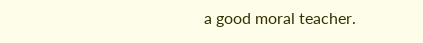a good moral teacher.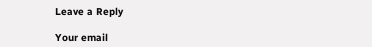Leave a Reply

Your email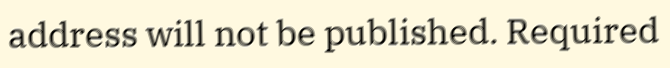address will not be published. Required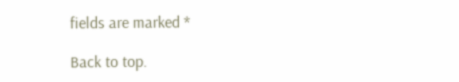fields are marked *

Back to top.